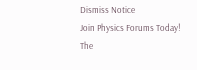Dismiss Notice
Join Physics Forums Today!
The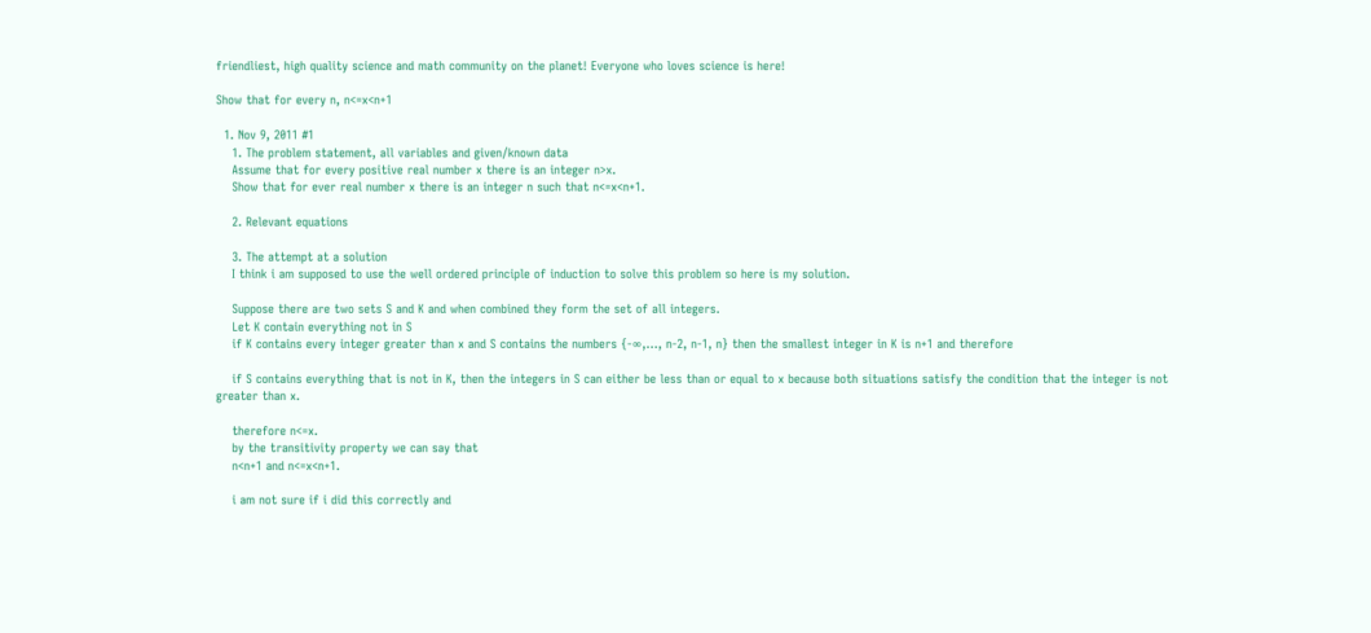friendliest, high quality science and math community on the planet! Everyone who loves science is here!

Show that for every n, n<=x<n+1

  1. Nov 9, 2011 #1
    1. The problem statement, all variables and given/known data
    Assume that for every positive real number x there is an integer n>x.
    Show that for ever real number x there is an integer n such that n<=x<n+1.

    2. Relevant equations

    3. The attempt at a solution
    I think i am supposed to use the well ordered principle of induction to solve this problem so here is my solution.

    Suppose there are two sets S and K and when combined they form the set of all integers.
    Let K contain everything not in S
    if K contains every integer greater than x and S contains the numbers {-∞,..., n-2, n-1, n} then the smallest integer in K is n+1 and therefore

    if S contains everything that is not in K, then the integers in S can either be less than or equal to x because both situations satisfy the condition that the integer is not greater than x.

    therefore n<=x.
    by the transitivity property we can say that
    n<n+1 and n<=x<n+1.

    i am not sure if i did this correctly and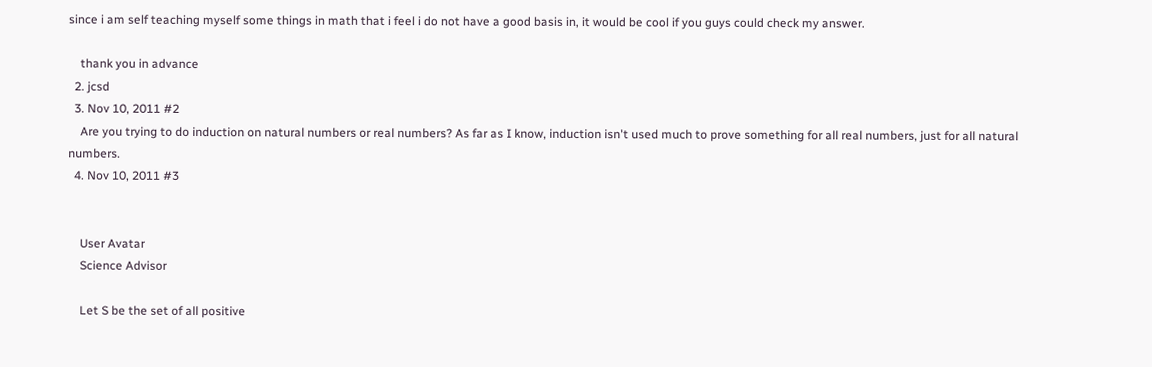since i am self teaching myself some things in math that i feel i do not have a good basis in, it would be cool if you guys could check my answer.

    thank you in advance
  2. jcsd
  3. Nov 10, 2011 #2
    Are you trying to do induction on natural numbers or real numbers? As far as I know, induction isn't used much to prove something for all real numbers, just for all natural numbers.
  4. Nov 10, 2011 #3


    User Avatar
    Science Advisor

    Let S be the set of all positive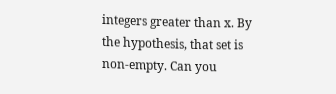integers greater than x. By the hypothesis, that set is non-empty. Can you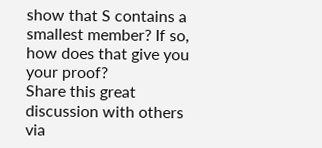show that S contains a smallest member? If so, how does that give you your proof?
Share this great discussion with others via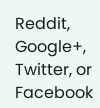Reddit, Google+, Twitter, or Facebook